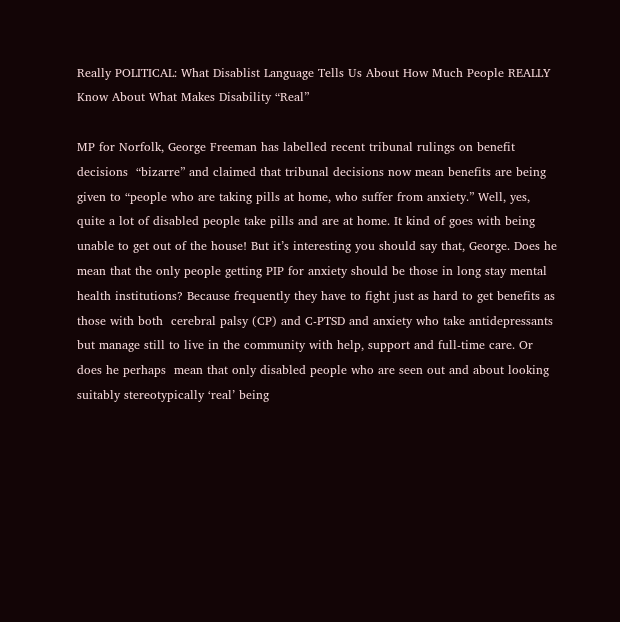Really POLITICAL: What Disablist Language Tells Us About How Much People REALLY Know About What Makes Disability “Real”

MP for Norfolk, George Freeman has labelled recent tribunal rulings on benefit decisions  “bizarre” and claimed that tribunal decisions now mean benefits are being given to “people who are taking pills at home, who suffer from anxiety.” Well, yes, quite a lot of disabled people take pills and are at home. It kind of goes with being unable to get out of the house! But it’s interesting you should say that, George. Does he mean that the only people getting PIP for anxiety should be those in long stay mental health institutions? Because frequently they have to fight just as hard to get benefits as those with both  cerebral palsy (CP) and C-PTSD and anxiety who take antidepressants but manage still to live in the community with help, support and full-time care. Or does he perhaps  mean that only disabled people who are seen out and about looking suitably stereotypically ‘real’ being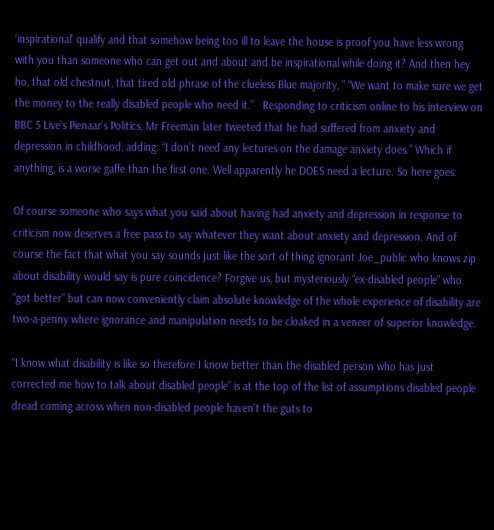‘inspirational’ qualify and that somehow being too ill to leave the house is proof you have less wrong with you than someone who can get out and about and be inspirational while doing it? And then hey ho, that old chestnut, that tired old phrase of the clueless Blue majority, ” “We want to make sure we get the money to the really disabled people who need it.”   Responding to criticism online to his interview on BBC 5 Live’s Pienaar’s Politics, Mr Freeman later tweeted that he had suffered from anxiety and depression in childhood, adding: “I don’t need any lectures on the damage anxiety does.” Which if anything, is a worse gaffe than the first one. Well apparently he DOES need a lecture. So here goes:

Of course someone who says what you said about having had anxiety and depression in response to criticism now deserves a free pass to say whatever they want about anxiety and depression. And of course the fact that what you say sounds just like the sort of thing ignorant Joe_public who knows zip about disability would say is pure coincidence? Forgive us, but mysteriously “ex-disabled people” who “got better” but can now conveniently claim absolute knowledge of the whole experience of disability are two-a-penny where ignorance and manipulation needs to be cloaked in a veneer of superior knowledge.

“I know what disability is like so therefore I know better than the disabled person who has just corrected me how to talk about disabled people” is at the top of the list of assumptions disabled people dread coming across when non-disabled people haven’t the guts to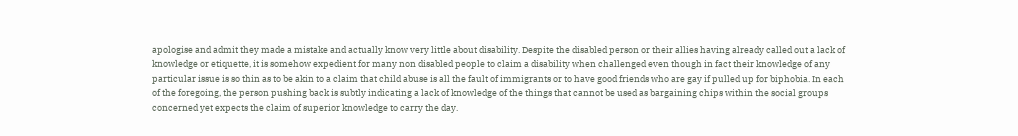apologise and admit they made a mistake and actually know very little about disability. Despite the disabled person or their allies having already called out a lack of knowledge or etiquette, it is somehow expedient for many non disabled people to claim a disability when challenged even though in fact their knowledge of any particular issue is so thin as to be akin to a claim that child abuse is all the fault of immigrants or to have good friends who are gay if pulled up for biphobia. In each of the foregoing, the person pushing back is subtly indicating a lack of knowledge of the things that cannot be used as bargaining chips within the social groups concerned yet expects the claim of superior knowledge to carry the day.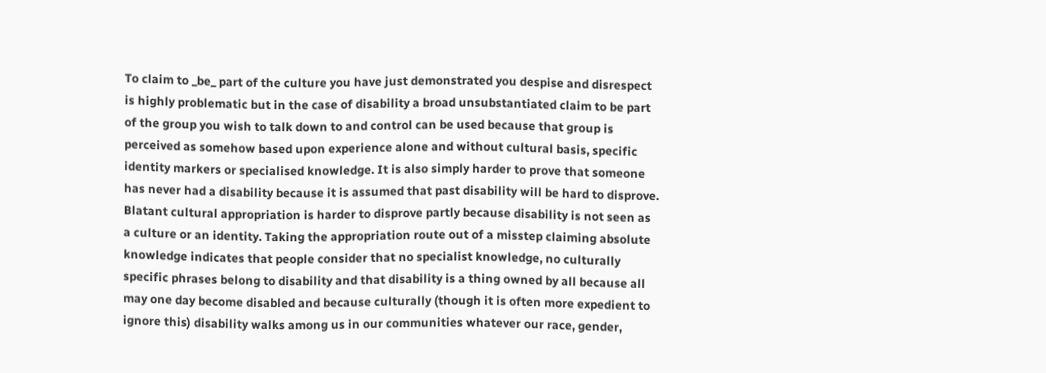To claim to _be_ part of the culture you have just demonstrated you despise and disrespect is highly problematic but in the case of disability a broad unsubstantiated claim to be part of the group you wish to talk down to and control can be used because that group is perceived as somehow based upon experience alone and without cultural basis, specific identity markers or specialised knowledge. It is also simply harder to prove that someone has never had a disability because it is assumed that past disability will be hard to disprove. Blatant cultural appropriation is harder to disprove partly because disability is not seen as a culture or an identity. Taking the appropriation route out of a misstep claiming absolute knowledge indicates that people consider that no specialist knowledge, no culturally specific phrases belong to disability and that disability is a thing owned by all because all may one day become disabled and because culturally (though it is often more expedient to ignore this) disability walks among us in our communities whatever our race, gender,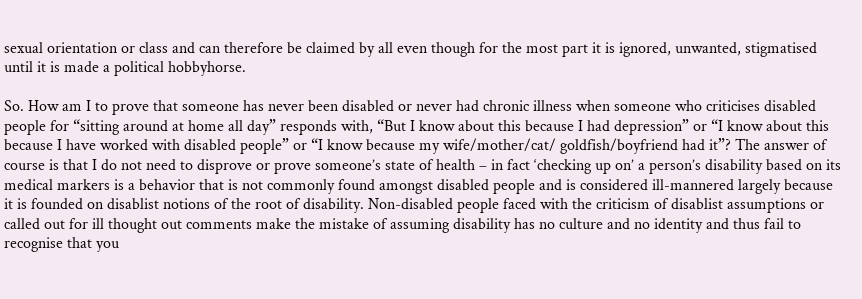sexual orientation or class and can therefore be claimed by all even though for the most part it is ignored, unwanted, stigmatised until it is made a political hobbyhorse.

So. How am I to prove that someone has never been disabled or never had chronic illness when someone who criticises disabled people for “sitting around at home all day” responds with, “But I know about this because I had depression” or “I know about this because I have worked with disabled people” or “I know because my wife/mother/cat/ goldfish/boyfriend had it”? The answer of course is that I do not need to disprove or prove someone’s state of health – in fact ‘checking up on’ a person’s disability based on its medical markers is a behavior that is not commonly found amongst disabled people and is considered ill-mannered largely because it is founded on disablist notions of the root of disability. Non-disabled people faced with the criticism of disablist assumptions or called out for ill thought out comments make the mistake of assuming disability has no culture and no identity and thus fail to recognise that you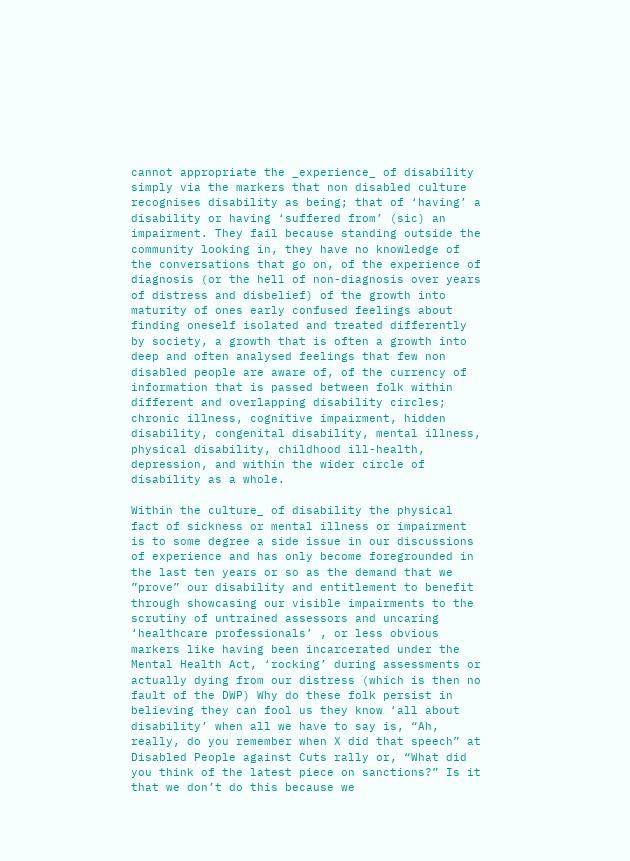cannot appropriate the _experience_ of disability simply via the markers that non disabled culture recognises disability as being; that of ‘having’ a disability or having ‘suffered from’ (sic) an impairment. They fail because standing outside the community looking in, they have no knowledge of the conversations that go on, of the experience of diagnosis (or the hell of non-diagnosis over years of distress and disbelief) of the growth into maturity of ones early confused feelings about finding oneself isolated and treated differently by society, a growth that is often a growth into deep and often analysed feelings that few non disabled people are aware of, of the currency of information that is passed between folk within different and overlapping disability circles; chronic illness, cognitive impairment, hidden disability, congenital disability, mental illness, physical disability, childhood ill-health, depression, and within the wider circle of disability as a whole.

Within the culture_ of disability the physical fact of sickness or mental illness or impairment is to some degree a side issue in our discussions of experience and has only become foregrounded in the last ten years or so as the demand that we ”prove” our disability and entitlement to benefit through showcasing our visible impairments to the scrutiny of untrained assessors and uncaring ‘healthcare professionals’ , or less obvious markers like having been incarcerated under the Mental Health Act, ‘rocking’ during assessments or actually dying from our distress (which is then no fault of the DWP) Why do these folk persist in believing they can fool us they know ‘all about disability’ when all we have to say is, “Ah, really, do you remember when X did that speech” at Disabled People against Cuts rally or, “What did you think of the latest piece on sanctions?” Is it that we don’t do this because we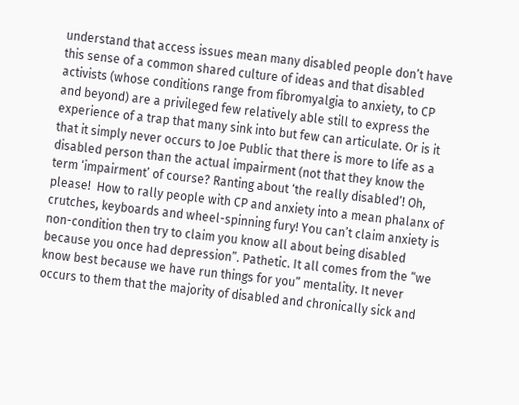understand that access issues mean many disabled people don’t have this sense of a common shared culture of ideas and that disabled activists (whose conditions range from fibromyalgia to anxiety, to CP and beyond) are a privileged few relatively able still to express the experience of a trap that many sink into but few can articulate. Or is it that it simply never occurs to Joe Public that there is more to life as a disabled person than the actual impairment (not that they know the term ‘impairment’ of course? Ranting about ‘the really disabled’! Oh, please!  How to rally people with CP and anxiety into a mean phalanx of crutches, keyboards and wheel-spinning fury! You can’t claim anxiety is non-condition then try to claim you know all about being disabled because you once had depression”. Pathetic. It all comes from the “we know best because we have run things for you” mentality. It never occurs to them that the majority of disabled and chronically sick and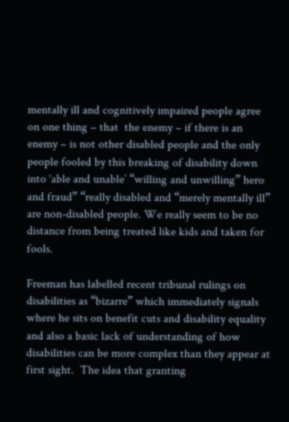mentally ill and cognitively impaired people agree on one thing – that  the enemy – if there is an enemy – is not other disabled people and the only people fooled by this breaking of disability down into ‘able and unable’ “willing and unwilling” hero and fraud” “really disabled and “merely mentally ill” are non-disabled people. We really seem to be no distance from being treated like kids and taken for fools.

Freeman has labelled recent tribunal rulings on disabilities as “bizarre” which immediately signals where he sits on benefit cuts and disability equality and also a basic lack of understanding of how disabilities can be more complex than they appear at first sight.  The idea that granting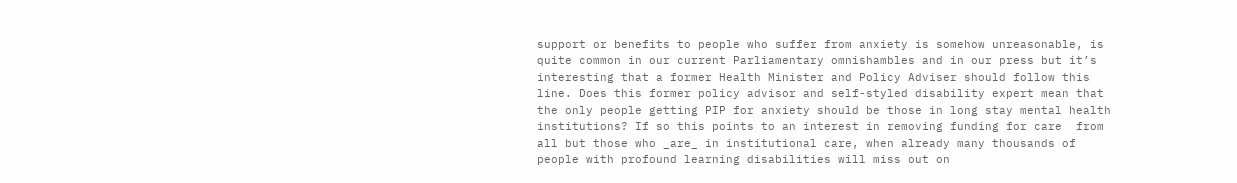support or benefits to people who suffer from anxiety is somehow unreasonable, is quite common in our current Parliamentary omnishambles and in our press but it’s interesting that a former Health Minister and Policy Adviser should follow this line. Does this former policy advisor and self-styled disability expert mean that the only people getting PIP for anxiety should be those in long stay mental health institutions? If so this points to an interest in removing funding for care  from all but those who _are_ in institutional care, when already many thousands of people with profound learning disabilities will miss out on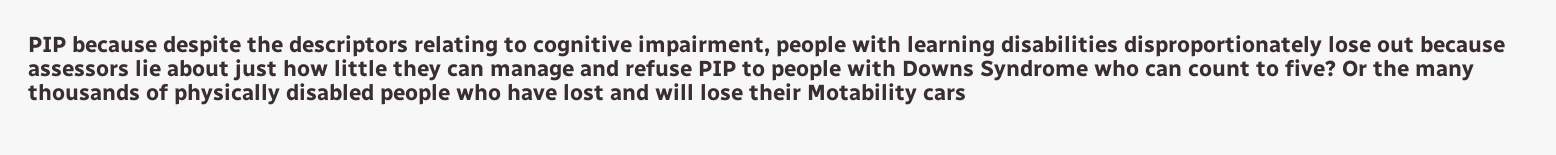PIP because despite the descriptors relating to cognitive impairment, people with learning disabilities disproportionately lose out because assessors lie about just how little they can manage and refuse PIP to people with Downs Syndrome who can count to five? Or the many thousands of physically disabled people who have lost and will lose their Motability cars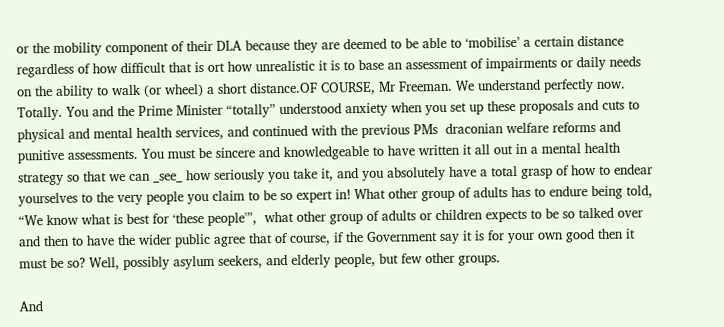or the mobility component of their DLA because they are deemed to be able to ‘mobilise’ a certain distance regardless of how difficult that is ort how unrealistic it is to base an assessment of impairments or daily needs on the ability to walk (or wheel) a short distance.OF COURSE, Mr Freeman. We understand perfectly now. Totally. You and the Prime Minister “totally” understood anxiety when you set up these proposals and cuts to physical and mental health services, and continued with the previous PMs  draconian welfare reforms and punitive assessments. You must be sincere and knowledgeable to have written it all out in a mental health strategy so that we can _see_ how seriously you take it, and you absolutely have a total grasp of how to endear yourselves to the very people you claim to be so expert in! What other group of adults has to endure being told, “We know what is best for ‘these people'”,  what other group of adults or children expects to be so talked over and then to have the wider public agree that of course, if the Government say it is for your own good then it must be so? Well, possibly asylum seekers, and elderly people, but few other groups.

And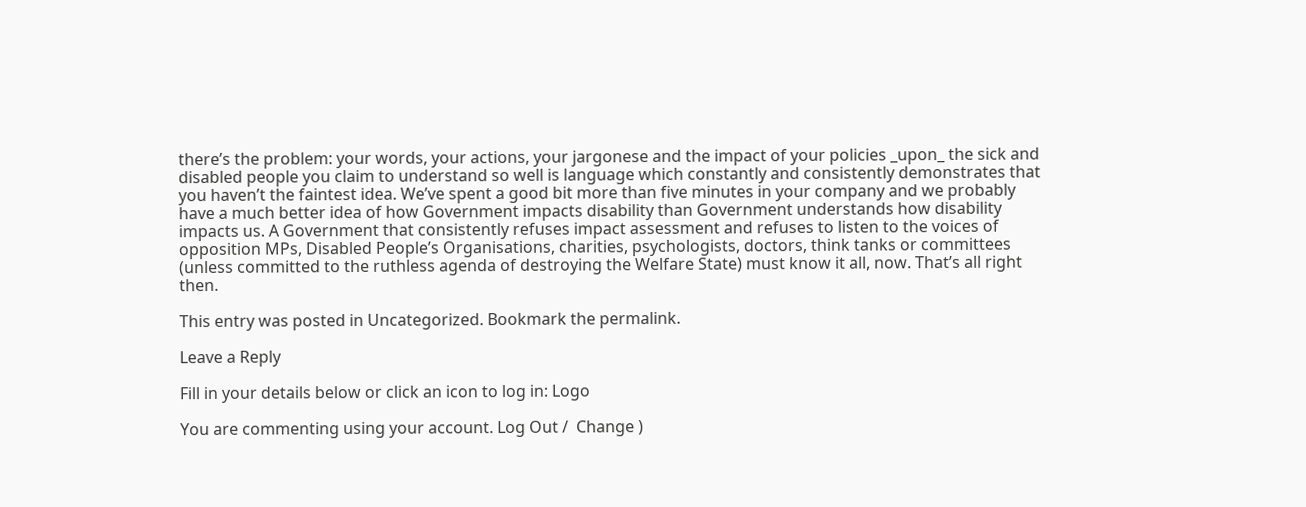there’s the problem: your words, your actions, your jargonese and the impact of your policies _upon_ the sick and disabled people you claim to understand so well is language which constantly and consistently demonstrates that you haven’t the faintest idea. We’ve spent a good bit more than five minutes in your company and we probably have a much better idea of how Government impacts disability than Government understands how disability impacts us. A Government that consistently refuses impact assessment and refuses to listen to the voices of opposition MPs, Disabled People’s Organisations, charities, psychologists, doctors, think tanks or committees (unless committed to the ruthless agenda of destroying the Welfare State) must know it all, now. That’s all right then.

This entry was posted in Uncategorized. Bookmark the permalink.

Leave a Reply

Fill in your details below or click an icon to log in: Logo

You are commenting using your account. Log Out /  Change )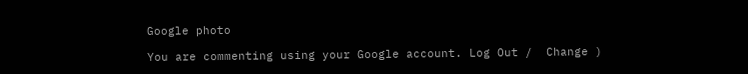Google photo

You are commenting using your Google account. Log Out /  Change )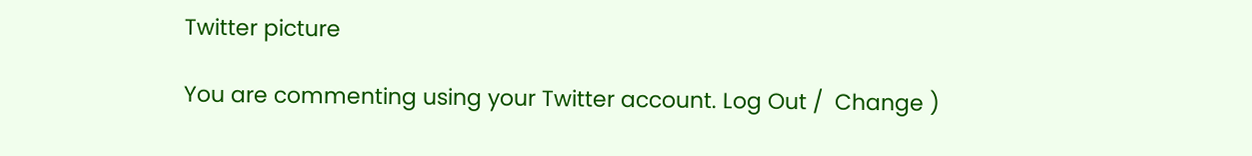Twitter picture

You are commenting using your Twitter account. Log Out /  Change )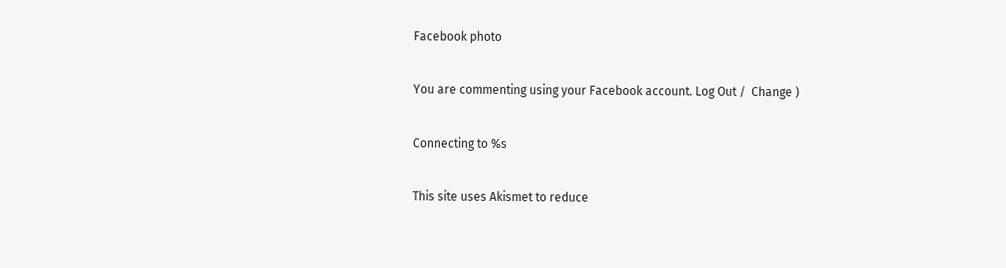Facebook photo

You are commenting using your Facebook account. Log Out /  Change )

Connecting to %s

This site uses Akismet to reduce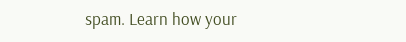spam. Learn how your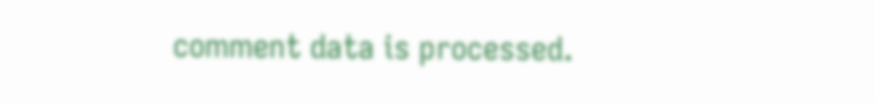comment data is processed.